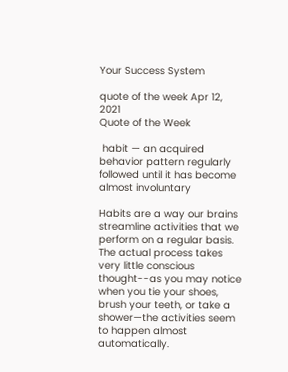Your Success System

quote of the week Apr 12, 2021
Quote of the Week

 habit — an acquired behavior pattern regularly followed until it has become almost involuntary

Habits are a way our brains streamline activities that we perform on a regular basis. The actual process takes very little conscious thought--as you may notice when you tie your shoes, brush your teeth, or take a shower—the activities seem to happen almost automatically.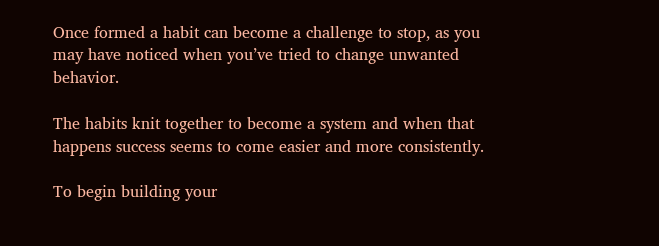Once formed a habit can become a challenge to stop, as you may have noticed when you’ve tried to change unwanted behavior.

The habits knit together to become a system and when that happens success seems to come easier and more consistently.

To begin building your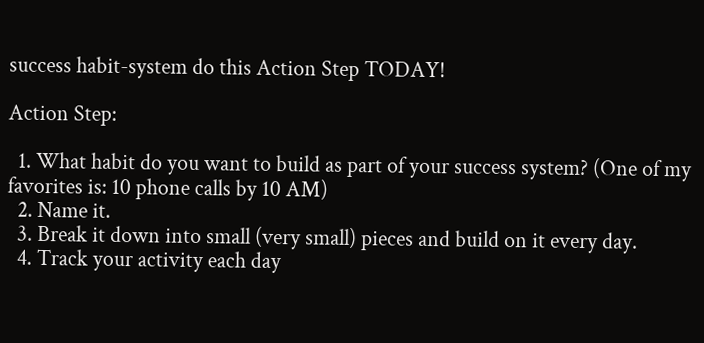success habit-system do this Action Step TODAY!

Action Step:

  1. What habit do you want to build as part of your success system? (One of my favorites is: 10 phone calls by 10 AM)
  2. Name it.
  3. Break it down into small (very small) pieces and build on it every day.
  4. Track your activity each day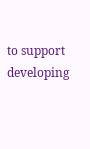to support developing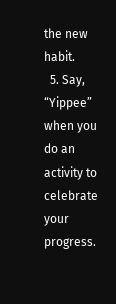the new habit.
  5. Say, “Yippee” when you do an activity to celebrate your progress.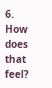6. How does that feel?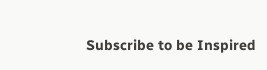Subscribe to be Inspired